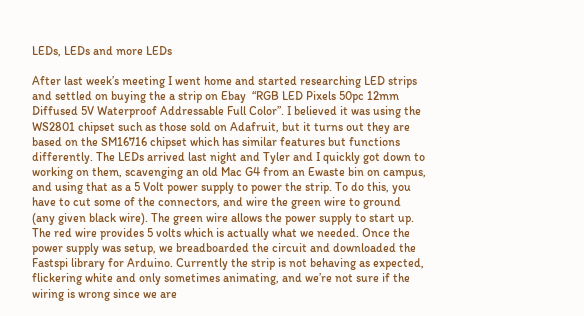LEDs, LEDs and more LEDs

After last week’s meeting I went home and started researching LED strips and settled on buying the a strip on Ebay  “RGB LED Pixels 50pc 12mm Diffused 5V Waterproof Addressable Full Color”. I believed it was using the WS2801 chipset such as those sold on Adafruit, but it turns out they are based on the SM16716 chipset which has similar features but functions differently. The LEDs arrived last night and Tyler and I quickly got down to working on them, scavenging an old Mac G4 from an Ewaste bin on campus, and using that as a 5 Volt power supply to power the strip. To do this, you have to cut some of the connectors, and wire the green wire to ground (any given black wire). The green wire allows the power supply to start up. The red wire provides 5 volts which is actually what we needed. Once the power supply was setup, we breadboarded the circuit and downloaded the Fastspi library for Arduino. Currently the strip is not behaving as expected, flickering white and only sometimes animating, and we’re not sure if the wiring is wrong since we are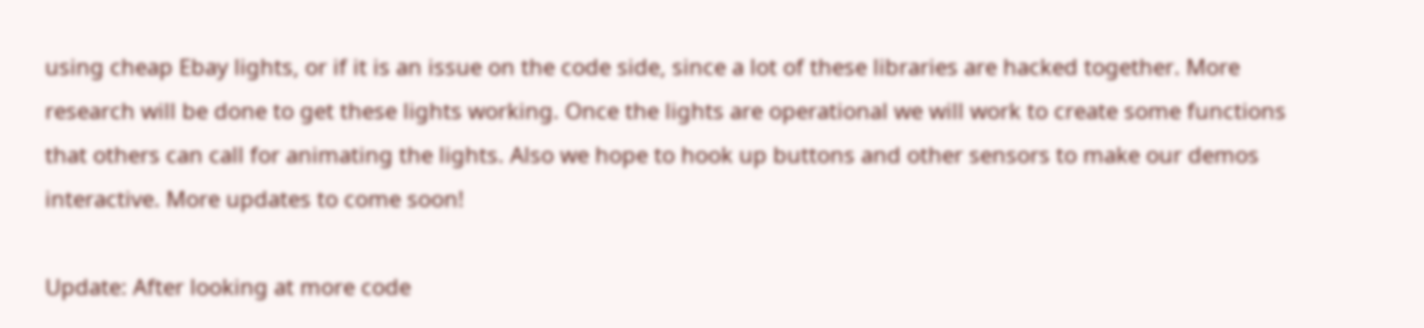using cheap Ebay lights, or if it is an issue on the code side, since a lot of these libraries are hacked together. More research will be done to get these lights working. Once the lights are operational we will work to create some functions that others can call for animating the lights. Also we hope to hook up buttons and other sensors to make our demos interactive. More updates to come soon!

Update: After looking at more code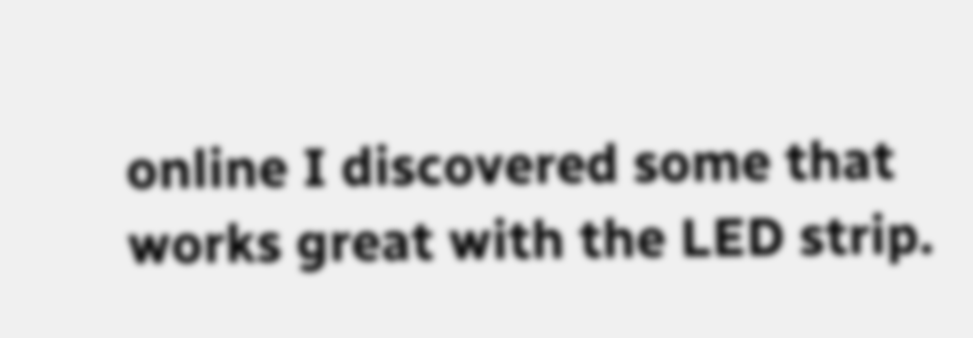online I discovered some that works great with the LED strip.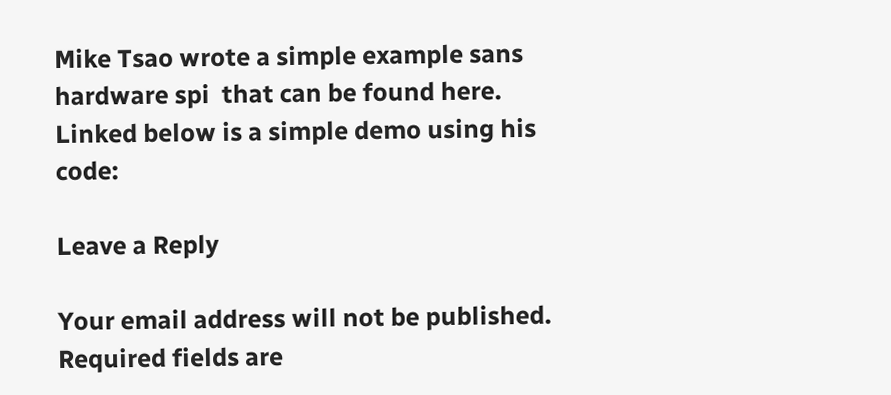Mike Tsao wrote a simple example sans hardware spi  that can be found here.  Linked below is a simple demo using his code:

Leave a Reply

Your email address will not be published. Required fields are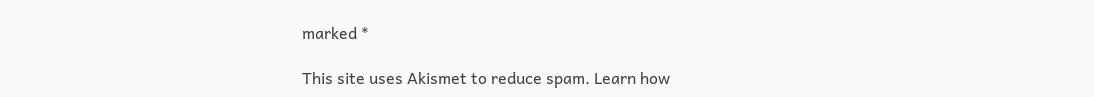marked *

This site uses Akismet to reduce spam. Learn how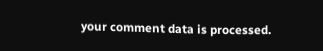your comment data is processed.